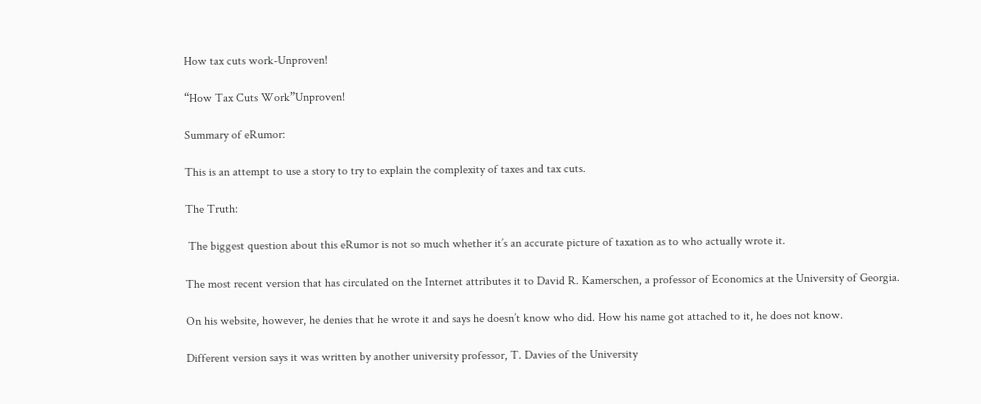How tax cuts work-Unproven!

“How Tax Cuts Work”Unproven!

Summary of eRumor:

This is an attempt to use a story to try to explain the complexity of taxes and tax cuts.

The Truth:

 The biggest question about this eRumor is not so much whether it’s an accurate picture of taxation as to who actually wrote it.

The most recent version that has circulated on the Internet attributes it to David R. Kamerschen, a professor of Economics at the University of Georgia.

On his website, however, he denies that he wrote it and says he doesn’t know who did. How his name got attached to it, he does not know.

Different version says it was written by another university professor, T. Davies of the University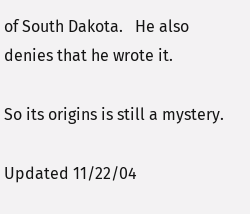of South Dakota.   He also denies that he wrote it.

So its origins is still a mystery.

Updated 11/22/04